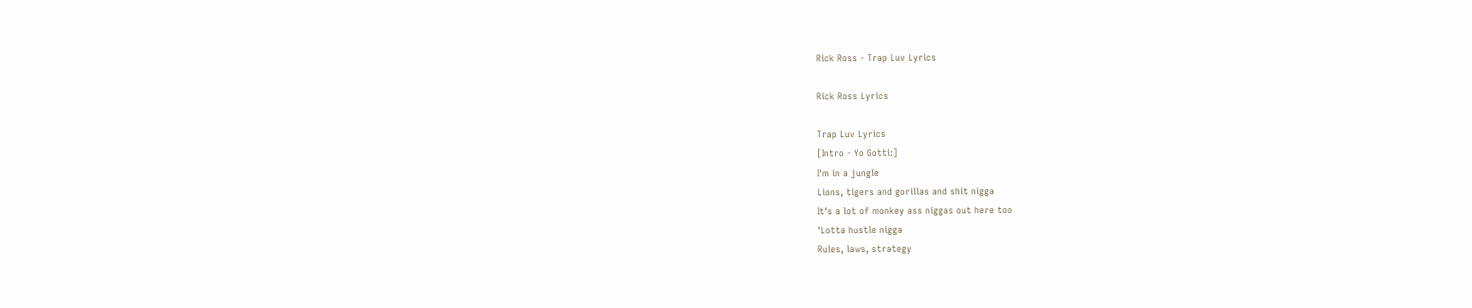Rick Ross - Trap Luv Lyrics

Rick Ross Lyrics

Trap Luv Lyrics
[Intro - Yo Gotti:]
I'm in a jungle
Lions, tigers and gorillas and shit nigga
It's a lot of monkey ass niggas out here too
'Lotta hustle nigga
Rules, laws, strategy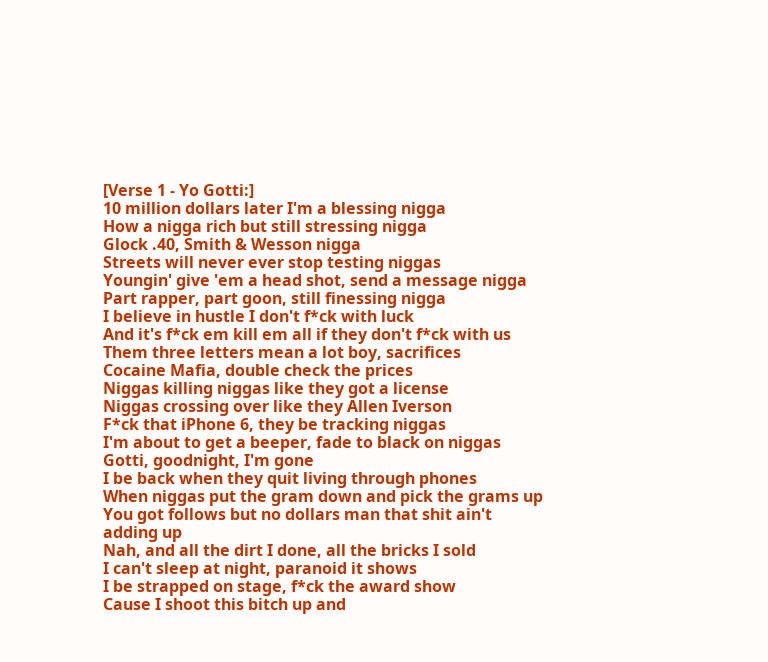[Verse 1 - Yo Gotti:]
10 million dollars later I'm a blessing nigga
How a nigga rich but still stressing nigga
Glock .40, Smith & Wesson nigga
Streets will never ever stop testing niggas
Youngin' give 'em a head shot, send a message nigga
Part rapper, part goon, still finessing nigga
I believe in hustle I don't f*ck with luck
And it's f*ck em kill em all if they don't f*ck with us
Them three letters mean a lot boy, sacrifices
Cocaine Mafia, double check the prices
Niggas killing niggas like they got a license
Niggas crossing over like they Allen Iverson
F*ck that iPhone 6, they be tracking niggas
I'm about to get a beeper, fade to black on niggas
Gotti, goodnight, I'm gone
I be back when they quit living through phones
When niggas put the gram down and pick the grams up
You got follows but no dollars man that shit ain't adding up
Nah, and all the dirt I done, all the bricks I sold
I can't sleep at night, paranoid it shows
I be strapped on stage, f*ck the award show
Cause I shoot this bitch up and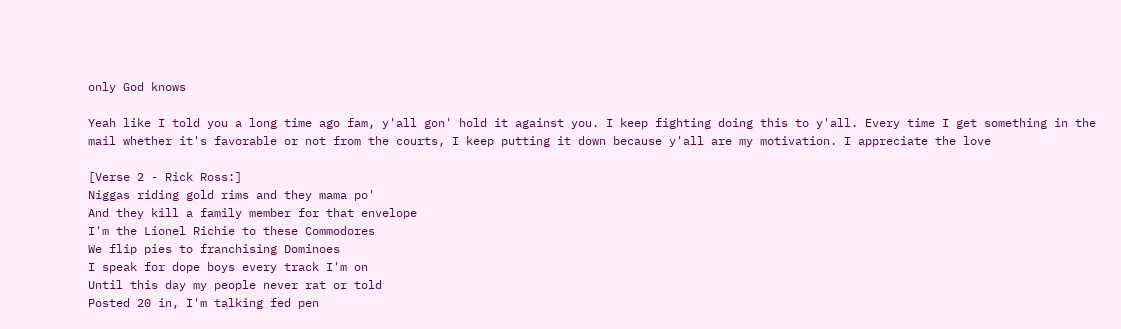only God knows

Yeah like I told you a long time ago fam, y'all gon' hold it against you. I keep fighting doing this to y'all. Every time I get something in the mail whether it's favorable or not from the courts, I keep putting it down because y'all are my motivation. I appreciate the love

[Verse 2 - Rick Ross:]
Niggas riding gold rims and they mama po'
And they kill a family member for that envelope
I'm the Lionel Richie to these Commodores
We flip pies to franchising Dominoes
I speak for dope boys every track I'm on
Until this day my people never rat or told
Posted 20 in, I'm talking fed pen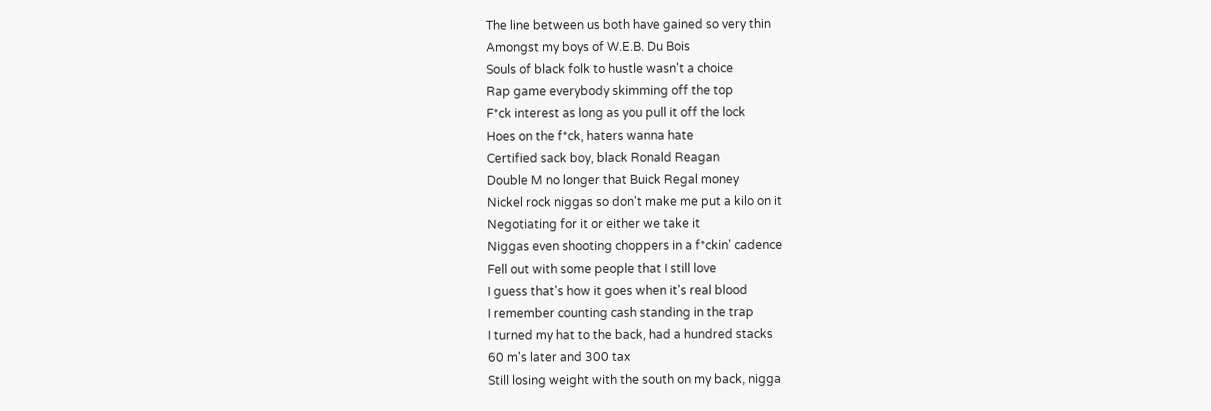The line between us both have gained so very thin
Amongst my boys of W.E.B. Du Bois
Souls of black folk to hustle wasn't a choice
Rap game everybody skimming off the top
F*ck interest as long as you pull it off the lock
Hoes on the f*ck, haters wanna hate
Certified sack boy, black Ronald Reagan
Double M no longer that Buick Regal money
Nickel rock niggas so don't make me put a kilo on it
Negotiating for it or either we take it
Niggas even shooting choppers in a f*ckin' cadence
Fell out with some people that I still love
I guess that's how it goes when it's real blood
I remember counting cash standing in the trap
I turned my hat to the back, had a hundred stacks
60 m's later and 300 tax
Still losing weight with the south on my back, nigga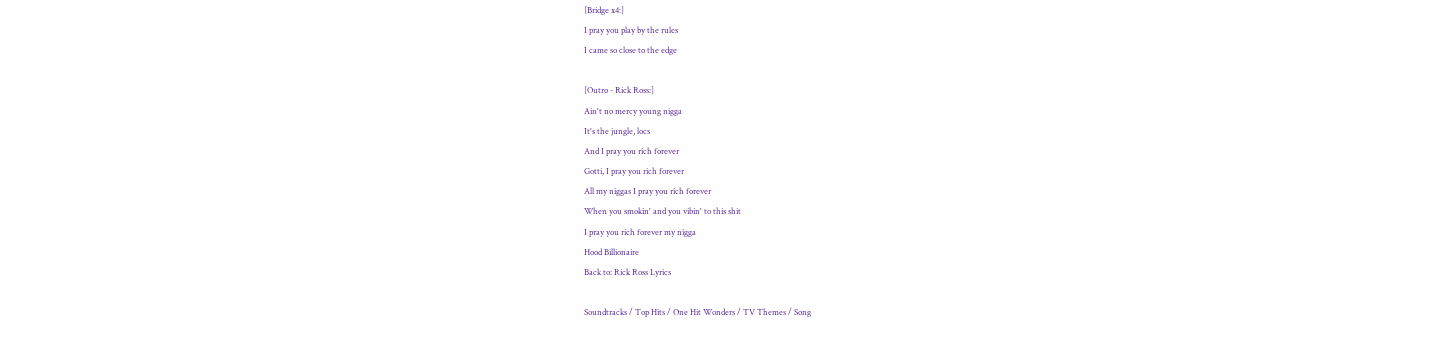[Bridge x4:]
I pray you play by the rules
I came so close to the edge

[Outro - Rick Ross:]
Ain't no mercy young nigga
It's the jungle, locs
And I pray you rich forever
Gotti, I pray you rich forever
All my niggas I pray you rich forever
When you smokin' and you vibin' to this shit
I pray you rich forever my nigga
Hood Billionaire
Back to: Rick Ross Lyrics

Soundtracks / Top Hits / One Hit Wonders / TV Themes / Song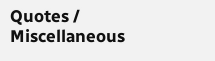Quotes / Miscellaneous